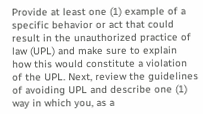Provide at least one (1) example of a specific behavior or act that could result in the unauthorized practice of law (UPL) and make sure to explain how this would constitute a violation of the UPL. Next, review the guidelines of avoiding UPL and describe one (1) way in which you, as a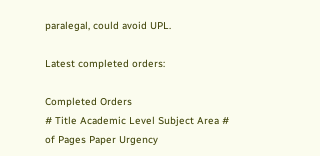paralegal, could avoid UPL.

Latest completed orders:

Completed Orders
# Title Academic Level Subject Area # of Pages Paper Urgency